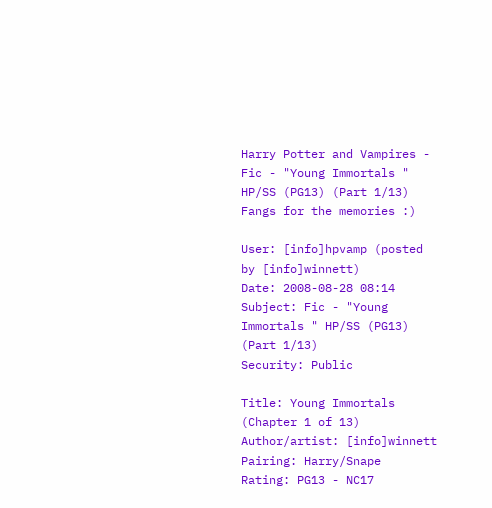Harry Potter and Vampires - Fic - "Young Immortals " HP/SS (PG13) (Part 1/13)
Fangs for the memories :)

User: [info]hpvamp (posted by [info]winnett)
Date: 2008-08-28 08:14
Subject: Fic - "Young Immortals " HP/SS (PG13) (Part 1/13)
Security: Public

Title: Young Immortals (Chapter 1 of 13)
Author/artist: [info]winnett
Pairing: Harry/Snape
Rating: PG13 - NC17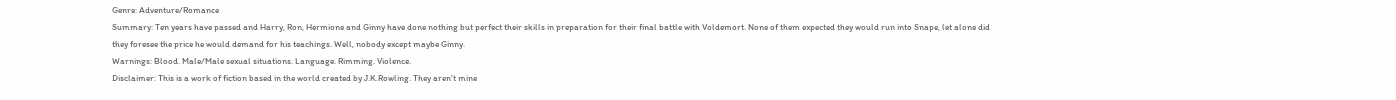Genre: Adventure/Romance
Summary: Ten years have passed and Harry, Ron, Hermione and Ginny have done nothing but perfect their skills in preparation for their final battle with Voldemort. None of them expected they would run into Snape, let alone did they foresee the price he would demand for his teachings. Well, nobody except maybe Ginny.
Warnings: Blood. Male/Male sexual situations. Language. Rimming. Violence.
Disclaimer: This is a work of fiction based in the world created by J.K.Rowling. They aren't mine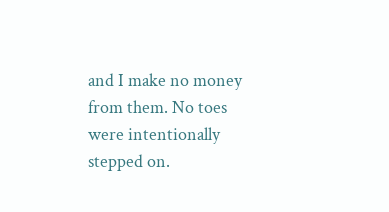and I make no money from them. No toes were intentionally stepped on.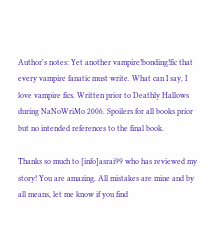Author's notes: Yet another vampire!bonding!fic that every vampire fanatic must write. What can I say, I love vampire fics. Written prior to Deathly Hallows during NaNoWriMo 2006. Spoilers for all books prior but no intended references to the final book.

Thanks so much to [info]asrai99 who has reviewed my story! You are amazing. All mistakes are mine and by all means, let me know if you find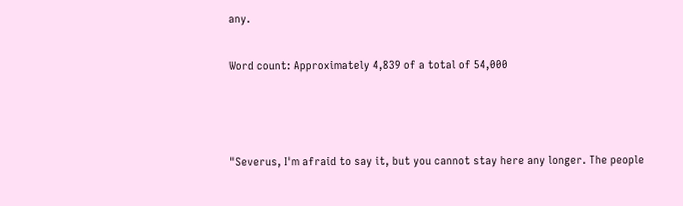any.

Word count: Approximately 4,839 of a total of 54,000



"Severus, I'm afraid to say it, but you cannot stay here any longer. The people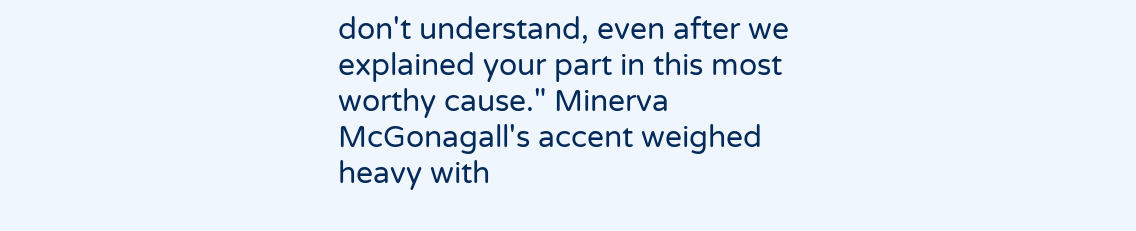don't understand, even after we explained your part in this most worthy cause." Minerva McGonagall's accent weighed heavy with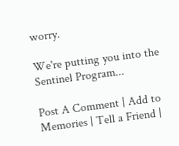worry.

We're putting you into the Sentinel Program...

Post A Comment | Add to Memories | Tell a Friend |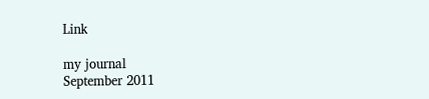Link

my journal
September 2011